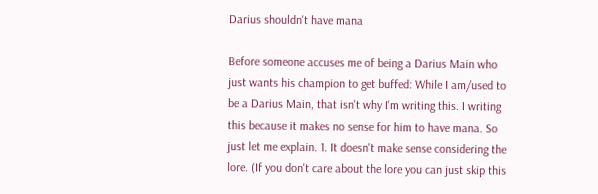Darius shouldn't have mana

Before someone accuses me of being a Darius Main who just wants his champion to get buffed: While I am/used to be a Darius Main, that isn't why I'm writing this. I writing this because it makes no sense for him to have mana. So just let me explain. 1. It doesn't make sense considering the lore. (If you don't care about the lore you can just skip this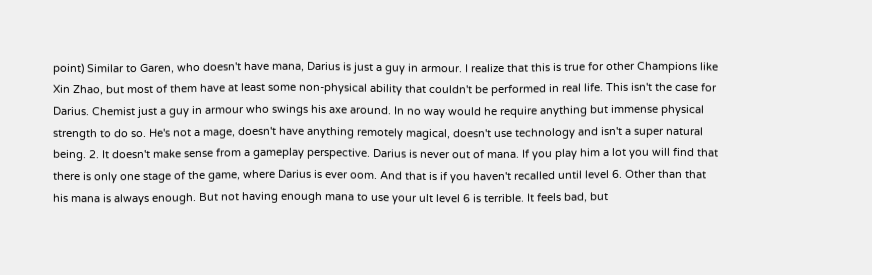point) Similar to Garen, who doesn't have mana, Darius is just a guy in armour. I realize that this is true for other Champions like Xin Zhao, but most of them have at least some non-physical ability that couldn't be performed in real life. This isn't the case for Darius. Chemist just a guy in armour who swings his axe around. In no way would he require anything but immense physical strength to do so. He's not a mage, doesn't have anything remotely magical, doesn't use technology and isn't a super natural being. 2. It doesn't make sense from a gameplay perspective. Darius is never out of mana. If you play him a lot you will find that there is only one stage of the game, where Darius is ever oom. And that is if you haven't recalled until level 6. Other than that his mana is always enough. But not having enough mana to use your ult level 6 is terrible. It feels bad, but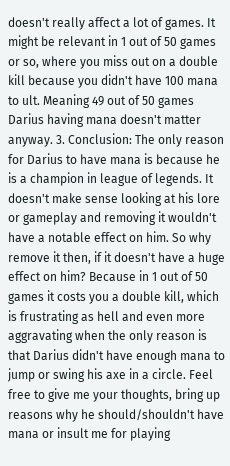doesn't really affect a lot of games. It might be relevant in 1 out of 50 games or so, where you miss out on a double kill because you didn't have 100 mana to ult. Meaning 49 out of 50 games Darius having mana doesn't matter anyway. 3. Conclusion: The only reason for Darius to have mana is because he is a champion in league of legends. It doesn't make sense looking at his lore or gameplay and removing it wouldn't have a notable effect on him. So why remove it then, if it doesn't have a huge effect on him? Because in 1 out of 50 games it costs you a double kill, which is frustrating as hell and even more aggravating when the only reason is that Darius didn't have enough mana to jump or swing his axe in a circle. Feel free to give me your thoughts, bring up reasons why he should/shouldn't have mana or insult me for playing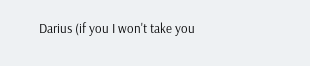Darius (if you I won't take you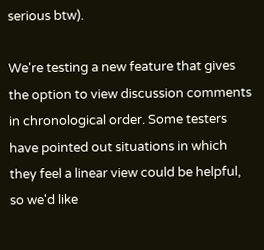serious btw).

We're testing a new feature that gives the option to view discussion comments in chronological order. Some testers have pointed out situations in which they feel a linear view could be helpful, so we'd like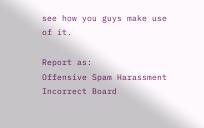see how you guys make use of it.

Report as:
Offensive Spam Harassment Incorrect Board